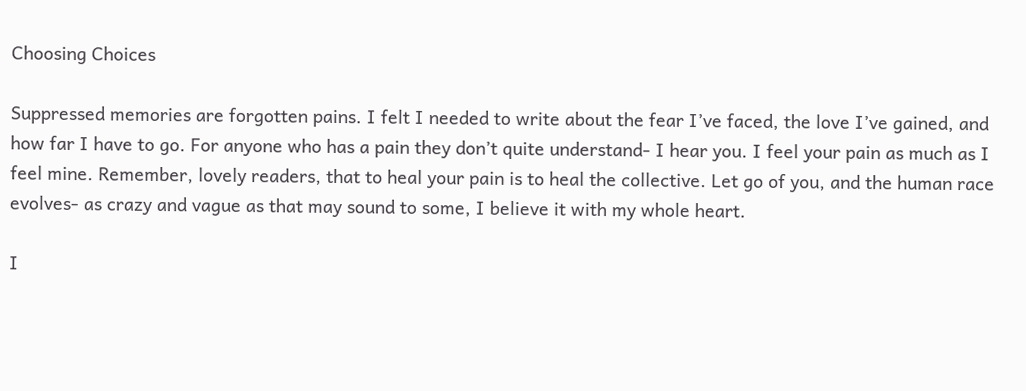Choosing Choices

Suppressed memories are forgotten pains. I felt I needed to write about the fear I’ve faced, the love I’ve gained, and how far I have to go. For anyone who has a pain they don’t quite understand- I hear you. I feel your pain as much as I feel mine. Remember, lovely readers, that to heal your pain is to heal the collective. Let go of you, and the human race evolves- as crazy and vague as that may sound to some, I believe it with my whole heart.

I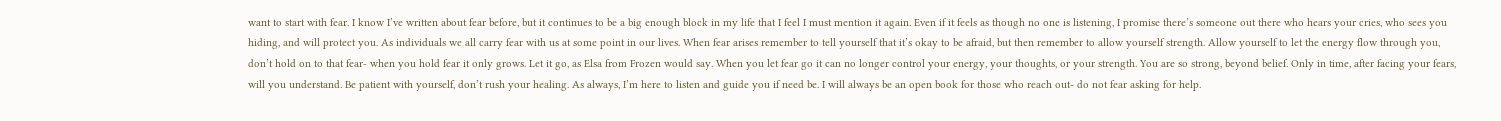want to start with fear. I know I’ve written about fear before, but it continues to be a big enough block in my life that I feel I must mention it again. Even if it feels as though no one is listening, I promise there’s someone out there who hears your cries, who sees you hiding, and will protect you. As individuals we all carry fear with us at some point in our lives. When fear arises remember to tell yourself that it’s okay to be afraid, but then remember to allow yourself strength. Allow yourself to let the energy flow through you, don’t hold on to that fear- when you hold fear it only grows. Let it go, as Elsa from Frozen would say. When you let fear go it can no longer control your energy, your thoughts, or your strength. You are so strong, beyond belief. Only in time, after facing your fears, will you understand. Be patient with yourself, don’t rush your healing. As always, I’m here to listen and guide you if need be. I will always be an open book for those who reach out- do not fear asking for help.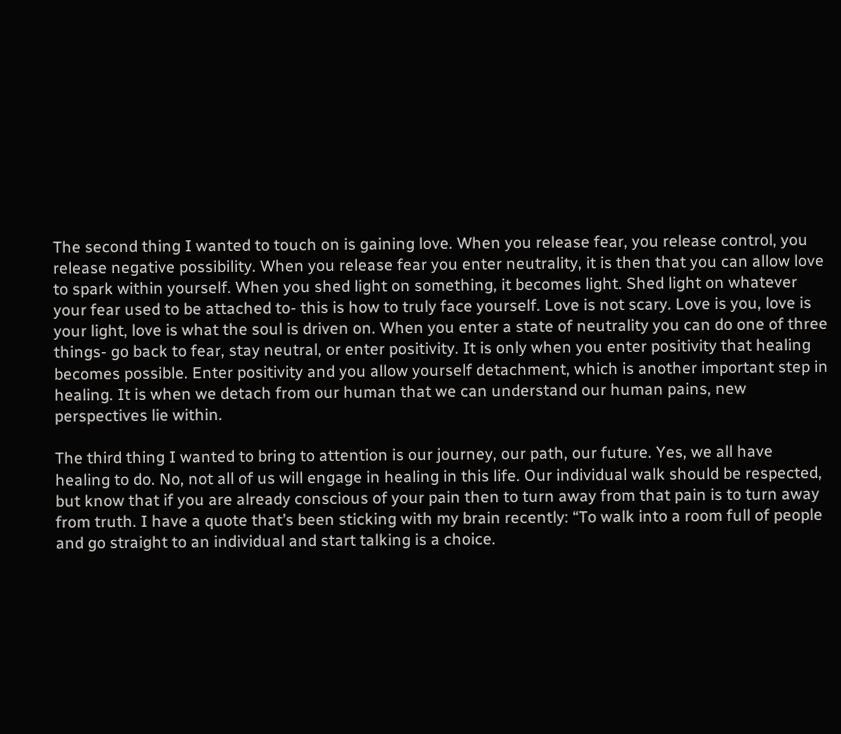The second thing I wanted to touch on is gaining love. When you release fear, you release control, you release negative possibility. When you release fear you enter neutrality, it is then that you can allow love to spark within yourself. When you shed light on something, it becomes light. Shed light on whatever your fear used to be attached to- this is how to truly face yourself. Love is not scary. Love is you, love is your light, love is what the soul is driven on. When you enter a state of neutrality you can do one of three things- go back to fear, stay neutral, or enter positivity. It is only when you enter positivity that healing becomes possible. Enter positivity and you allow yourself detachment, which is another important step in healing. It is when we detach from our human that we can understand our human pains, new perspectives lie within.

The third thing I wanted to bring to attention is our journey, our path, our future. Yes, we all have healing to do. No, not all of us will engage in healing in this life. Our individual walk should be respected, but know that if you are already conscious of your pain then to turn away from that pain is to turn away from truth. I have a quote that’s been sticking with my brain recently: “To walk into a room full of people and go straight to an individual and start talking is a choice.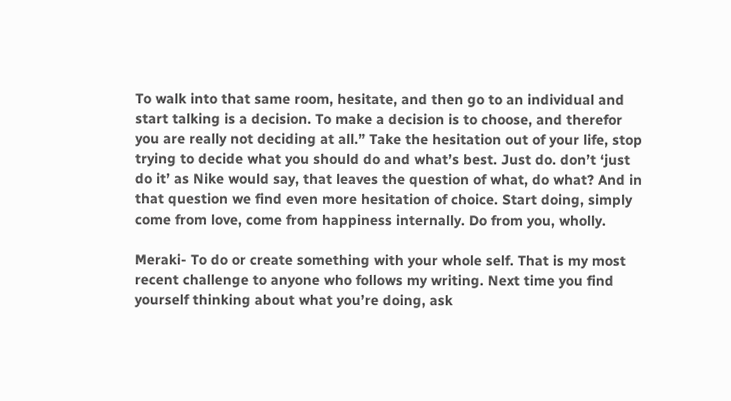To walk into that same room, hesitate, and then go to an individual and start talking is a decision. To make a decision is to choose, and therefor you are really not deciding at all.” Take the hesitation out of your life, stop trying to decide what you should do and what’s best. Just do. don’t ‘just do it’ as Nike would say, that leaves the question of what, do what? And in that question we find even more hesitation of choice. Start doing, simply come from love, come from happiness internally. Do from you, wholly.

Meraki- To do or create something with your whole self. That is my most recent challenge to anyone who follows my writing. Next time you find yourself thinking about what you’re doing, ask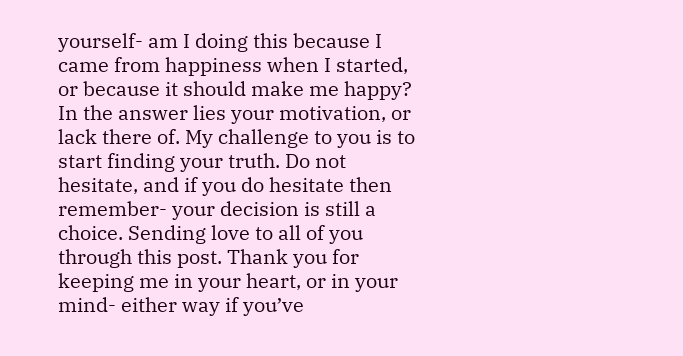yourself- am I doing this because I came from happiness when I started, or because it should make me happy? In the answer lies your motivation, or lack there of. My challenge to you is to start finding your truth. Do not hesitate, and if you do hesitate then remember- your decision is still a choice. Sending love to all of you through this post. Thank you for keeping me in your heart, or in your mind- either way if you’ve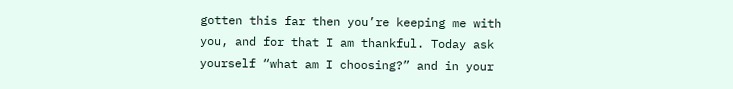gotten this far then you’re keeping me with you, and for that I am thankful. Today ask yourself “what am I choosing?” and in your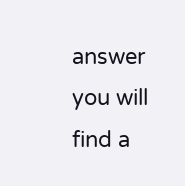answer you will find a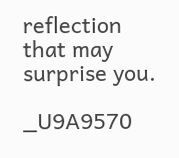reflection that may surprise you.

_U9A9570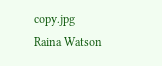copy.jpg
Raina Watson